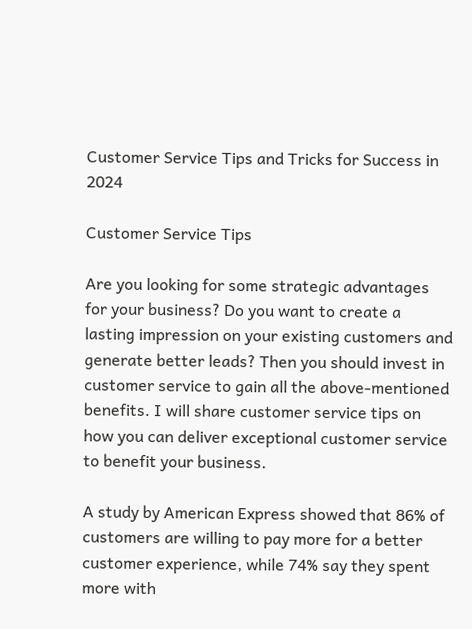Customer Service Tips and Tricks for Success in 2024

Customer Service Tips

Are you looking for some strategic advantages for your business? Do you want to create a lasting impression on your existing customers and generate better leads? Then you should invest in customer service to gain all the above-mentioned benefits. I will share customer service tips on how you can deliver exceptional customer service to benefit your business.

A study by American Express showed that 86% of customers are willing to pay more for a better customer experience, while 74% say they spent more with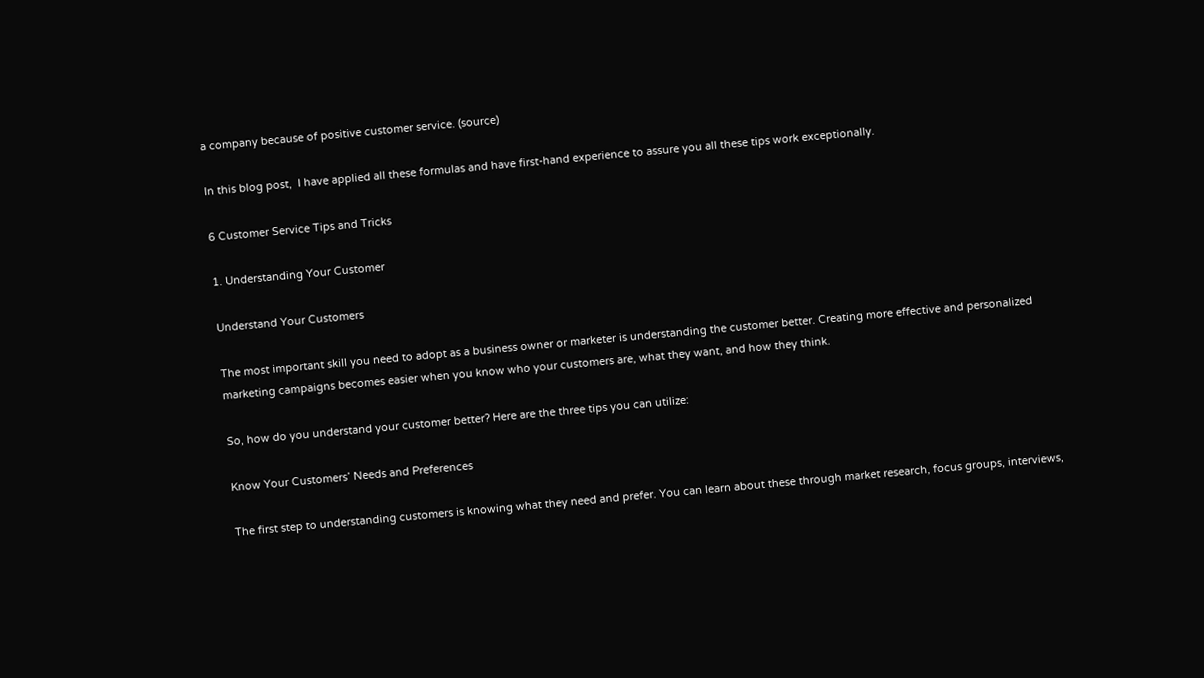a company because of positive customer service. (source)

In this blog post,  I have applied all these formulas and have first-hand experience to assure you all these tips work exceptionally.

6 Customer Service Tips and Tricks

1. Understanding Your Customer

Understand Your Customers

The most important skill you need to adopt as a business owner or marketer is understanding the customer better. Creating more effective and personalized marketing campaigns becomes easier when you know who your customers are, what they want, and how they think.

So, how do you understand your customer better? Here are the three tips you can utilize:

Know Your Customers’ Needs and Preferences

The first step to understanding customers is knowing what they need and prefer. You can learn about these through market research, focus groups, interviews,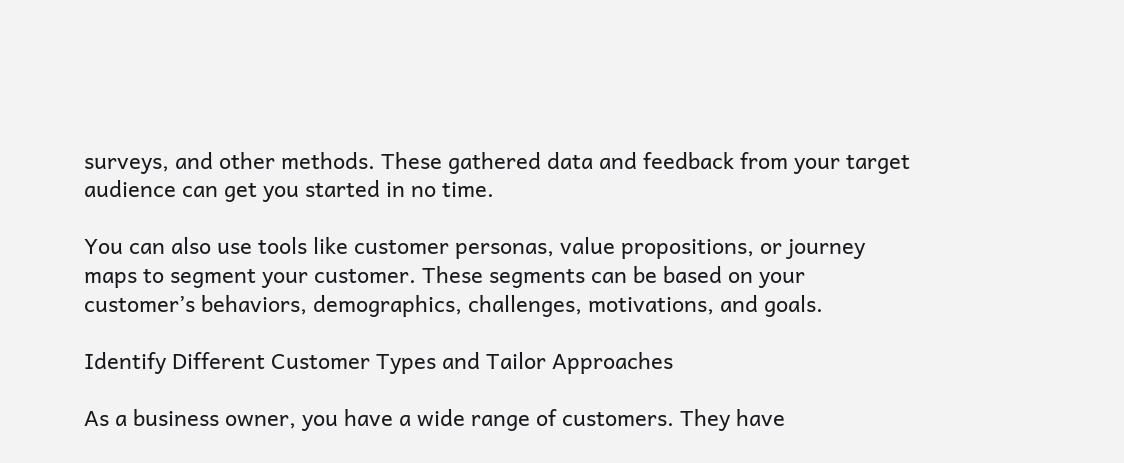surveys, and other methods. These gathered data and feedback from your target audience can get you started in no time.

You can also use tools like customer personas, value propositions, or journey maps to segment your customer. These segments can be based on your customer’s behaviors, demographics, challenges, motivations, and goals.

Identify Different Customer Types and Tailor Approaches

As a business owner, you have a wide range of customers. They have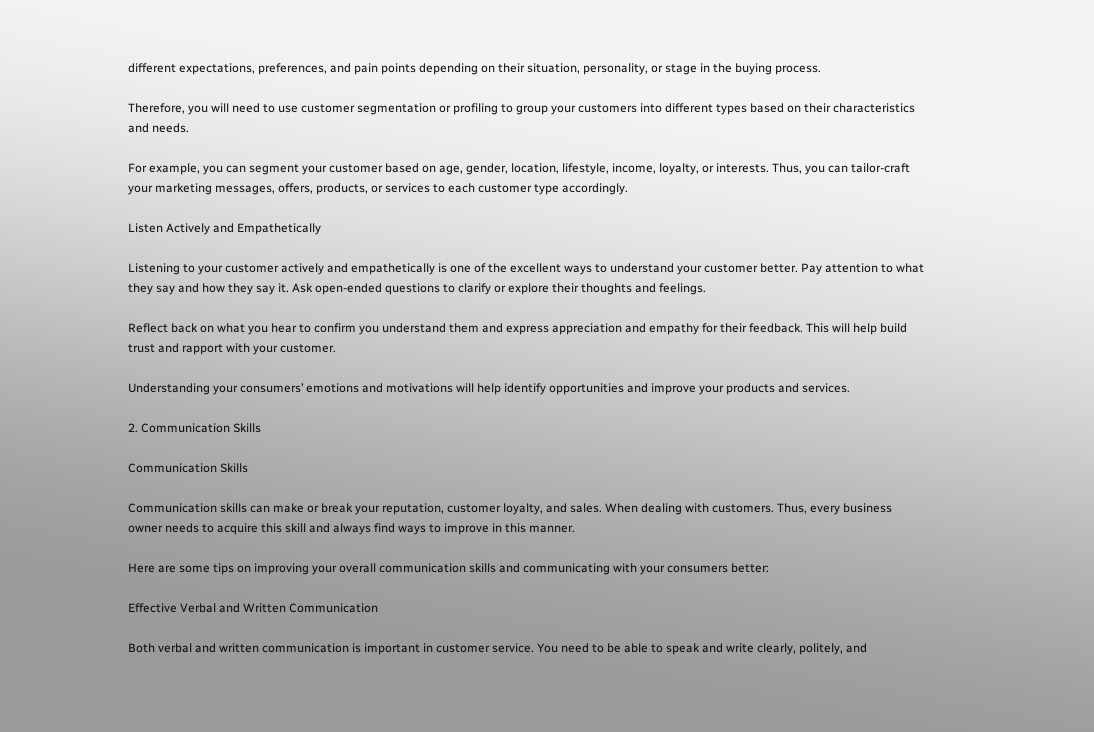different expectations, preferences, and pain points depending on their situation, personality, or stage in the buying process.

Therefore, you will need to use customer segmentation or profiling to group your customers into different types based on their characteristics and needs.

For example, you can segment your customer based on age, gender, location, lifestyle, income, loyalty, or interests. Thus, you can tailor-craft your marketing messages, offers, products, or services to each customer type accordingly.

Listen Actively and Empathetically

Listening to your customer actively and empathetically is one of the excellent ways to understand your customer better. Pay attention to what they say and how they say it. Ask open-ended questions to clarify or explore their thoughts and feelings.

Reflect back on what you hear to confirm you understand them and express appreciation and empathy for their feedback. This will help build trust and rapport with your customer.

Understanding your consumers’ emotions and motivations will help identify opportunities and improve your products and services.

2. Communication Skills

Communication Skills

Communication skills can make or break your reputation, customer loyalty, and sales. When dealing with customers. Thus, every business owner needs to acquire this skill and always find ways to improve in this manner.

Here are some tips on improving your overall communication skills and communicating with your consumers better:

Effective Verbal and Written Communication

Both verbal and written communication is important in customer service. You need to be able to speak and write clearly, politely, and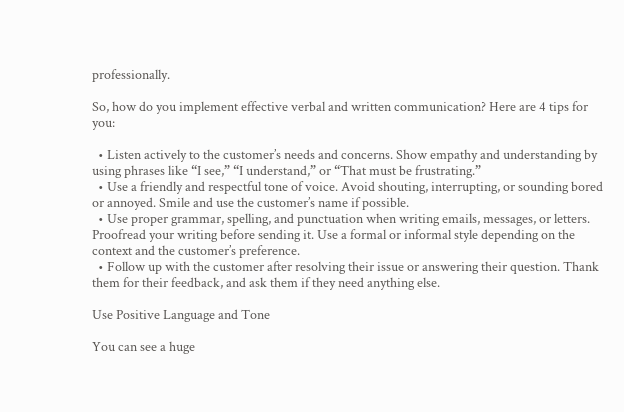professionally.

So, how do you implement effective verbal and written communication? Here are 4 tips for you:

  • Listen actively to the customer’s needs and concerns. Show empathy and understanding by using phrases like “I see,” “I understand,” or “That must be frustrating.”
  • Use a friendly and respectful tone of voice. Avoid shouting, interrupting, or sounding bored or annoyed. Smile and use the customer’s name if possible.
  • Use proper grammar, spelling, and punctuation when writing emails, messages, or letters. Proofread your writing before sending it. Use a formal or informal style depending on the context and the customer’s preference.
  • Follow up with the customer after resolving their issue or answering their question. Thank them for their feedback, and ask them if they need anything else.

Use Positive Language and Tone

You can see a huge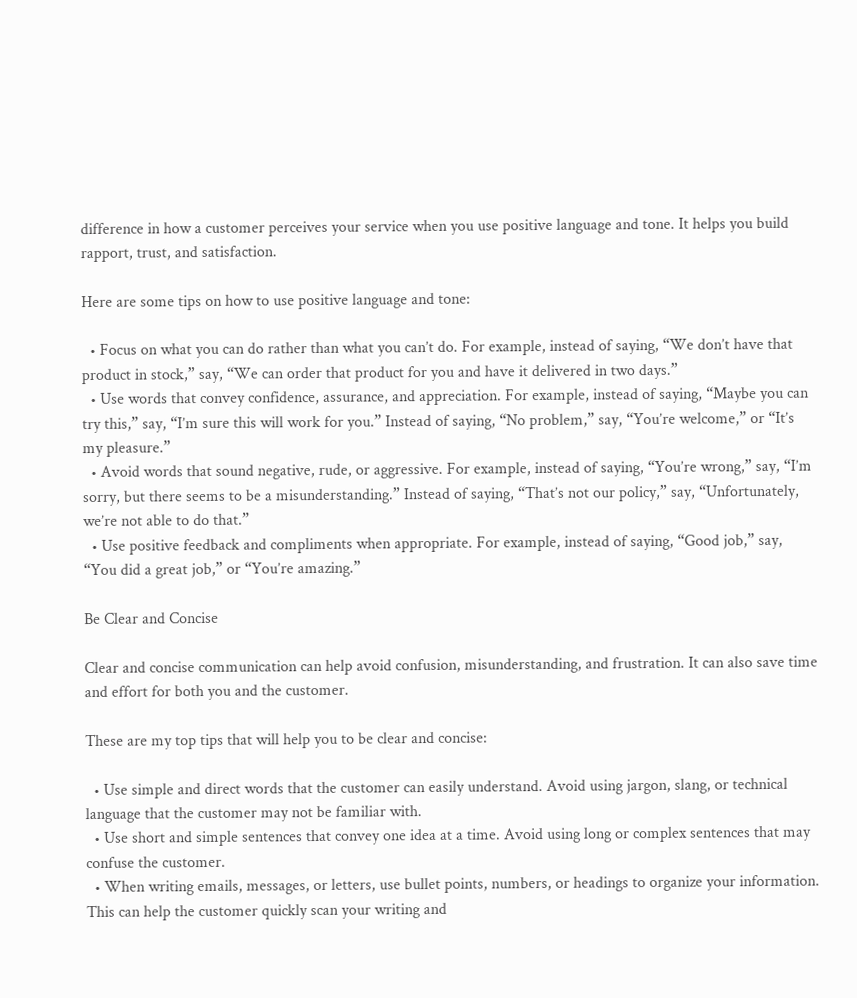difference in how a customer perceives your service when you use positive language and tone. It helps you build rapport, trust, and satisfaction.

Here are some tips on how to use positive language and tone:

  • Focus on what you can do rather than what you can’t do. For example, instead of saying, “We don’t have that product in stock,” say, “We can order that product for you and have it delivered in two days.”
  • Use words that convey confidence, assurance, and appreciation. For example, instead of saying, “Maybe you can try this,” say, “I’m sure this will work for you.” Instead of saying, “No problem,” say, “You’re welcome,” or “It’s my pleasure.”
  • Avoid words that sound negative, rude, or aggressive. For example, instead of saying, “You’re wrong,” say, “I’m sorry, but there seems to be a misunderstanding.” Instead of saying, “That’s not our policy,” say, “Unfortunately, we’re not able to do that.”
  • Use positive feedback and compliments when appropriate. For example, instead of saying, “Good job,” say, “You did a great job,” or “You’re amazing.”

Be Clear and Concise

Clear and concise communication can help avoid confusion, misunderstanding, and frustration. It can also save time and effort for both you and the customer.

These are my top tips that will help you to be clear and concise:

  • Use simple and direct words that the customer can easily understand. Avoid using jargon, slang, or technical language that the customer may not be familiar with.
  • Use short and simple sentences that convey one idea at a time. Avoid using long or complex sentences that may confuse the customer.
  • When writing emails, messages, or letters, use bullet points, numbers, or headings to organize your information. This can help the customer quickly scan your writing and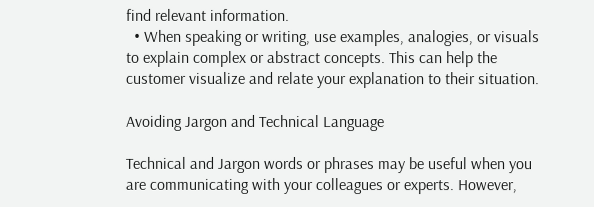find relevant information.
  • When speaking or writing, use examples, analogies, or visuals to explain complex or abstract concepts. This can help the customer visualize and relate your explanation to their situation.

Avoiding Jargon and Technical Language

Technical and Jargon words or phrases may be useful when you are communicating with your colleagues or experts. However,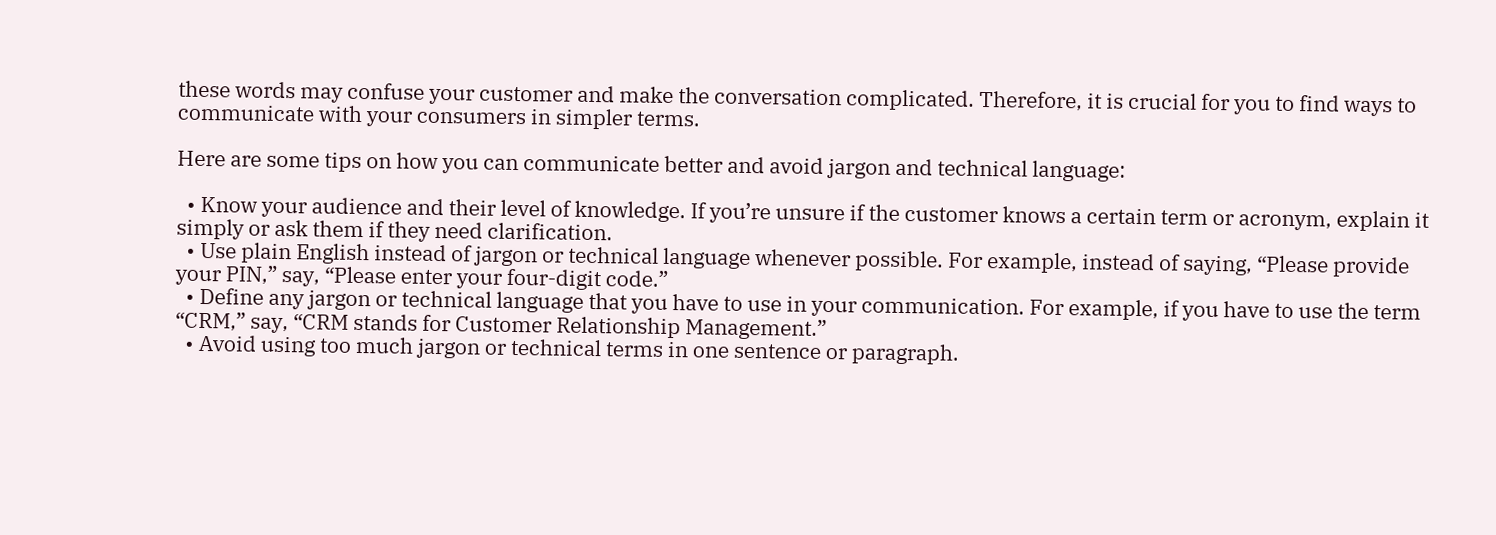these words may confuse your customer and make the conversation complicated. Therefore, it is crucial for you to find ways to communicate with your consumers in simpler terms.

Here are some tips on how you can communicate better and avoid jargon and technical language:

  • Know your audience and their level of knowledge. If you’re unsure if the customer knows a certain term or acronym, explain it simply or ask them if they need clarification.
  • Use plain English instead of jargon or technical language whenever possible. For example, instead of saying, “Please provide your PIN,” say, “Please enter your four-digit code.”
  • Define any jargon or technical language that you have to use in your communication. For example, if you have to use the term “CRM,” say, “CRM stands for Customer Relationship Management.”
  • Avoid using too much jargon or technical terms in one sentence or paragraph.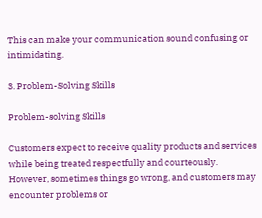This can make your communication sound confusing or intimidating.

3. Problem-Solving Skills

Problem-solving Skills

Customers expect to receive quality products and services while being treated respectfully and courteously. However, sometimes things go wrong, and customers may encounter problems or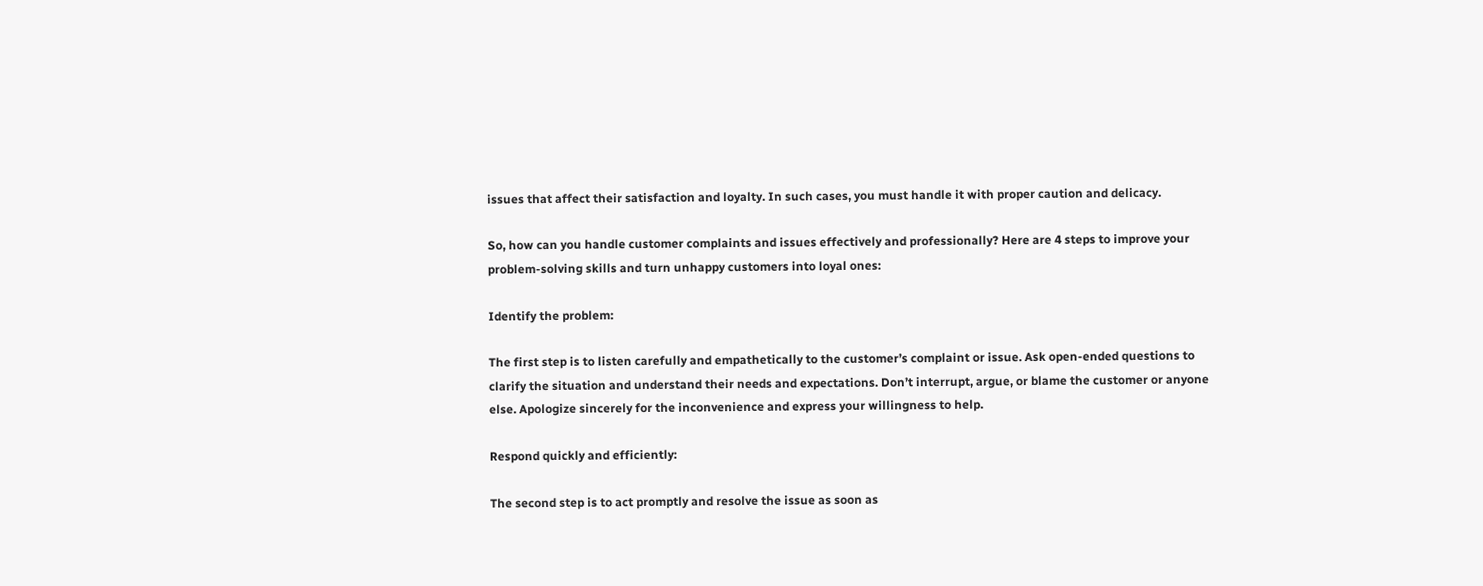issues that affect their satisfaction and loyalty. In such cases, you must handle it with proper caution and delicacy.

So, how can you handle customer complaints and issues effectively and professionally? Here are 4 steps to improve your problem-solving skills and turn unhappy customers into loyal ones:

Identify the problem:

The first step is to listen carefully and empathetically to the customer’s complaint or issue. Ask open-ended questions to clarify the situation and understand their needs and expectations. Don’t interrupt, argue, or blame the customer or anyone else. Apologize sincerely for the inconvenience and express your willingness to help.

Respond quickly and efficiently:

The second step is to act promptly and resolve the issue as soon as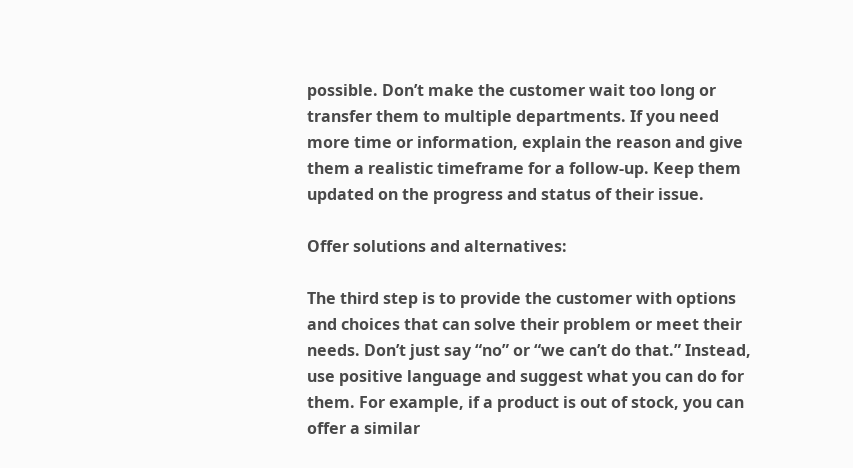possible. Don’t make the customer wait too long or transfer them to multiple departments. If you need more time or information, explain the reason and give them a realistic timeframe for a follow-up. Keep them updated on the progress and status of their issue.

Offer solutions and alternatives:

The third step is to provide the customer with options and choices that can solve their problem or meet their needs. Don’t just say “no” or “we can’t do that.” Instead, use positive language and suggest what you can do for them. For example, if a product is out of stock, you can offer a similar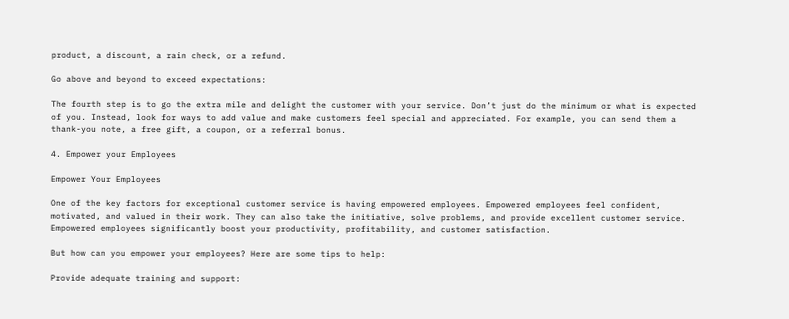product, a discount, a rain check, or a refund.

Go above and beyond to exceed expectations:

The fourth step is to go the extra mile and delight the customer with your service. Don’t just do the minimum or what is expected of you. Instead, look for ways to add value and make customers feel special and appreciated. For example, you can send them a thank-you note, a free gift, a coupon, or a referral bonus.

4. Empower your Employees

Empower Your Employees

One of the key factors for exceptional customer service is having empowered employees. Empowered employees feel confident, motivated, and valued in their work. They can also take the initiative, solve problems, and provide excellent customer service. Empowered employees significantly boost your productivity, profitability, and customer satisfaction.

But how can you empower your employees? Here are some tips to help:

Provide adequate training and support: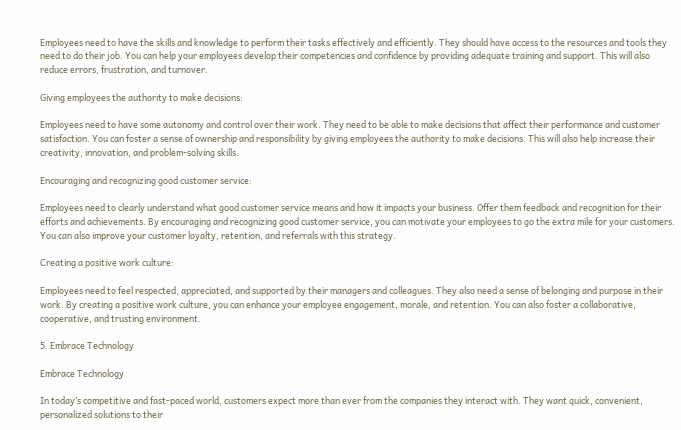Employees need to have the skills and knowledge to perform their tasks effectively and efficiently. They should have access to the resources and tools they need to do their job. You can help your employees develop their competencies and confidence by providing adequate training and support. This will also reduce errors, frustration, and turnover.

Giving employees the authority to make decisions:

Employees need to have some autonomy and control over their work. They need to be able to make decisions that affect their performance and customer satisfaction. You can foster a sense of ownership and responsibility by giving employees the authority to make decisions. This will also help increase their creativity, innovation, and problem-solving skills.

Encouraging and recognizing good customer service:

Employees need to clearly understand what good customer service means and how it impacts your business. Offer them feedback and recognition for their efforts and achievements. By encouraging and recognizing good customer service, you can motivate your employees to go the extra mile for your customers. You can also improve your customer loyalty, retention, and referrals with this strategy.

Creating a positive work culture:

Employees need to feel respected, appreciated, and supported by their managers and colleagues. They also need a sense of belonging and purpose in their work. By creating a positive work culture, you can enhance your employee engagement, morale, and retention. You can also foster a collaborative, cooperative, and trusting environment.

5. Embrace Technology

Embrace Technology

In today’s competitive and fast-paced world, customers expect more than ever from the companies they interact with. They want quick, convenient, personalized solutions to their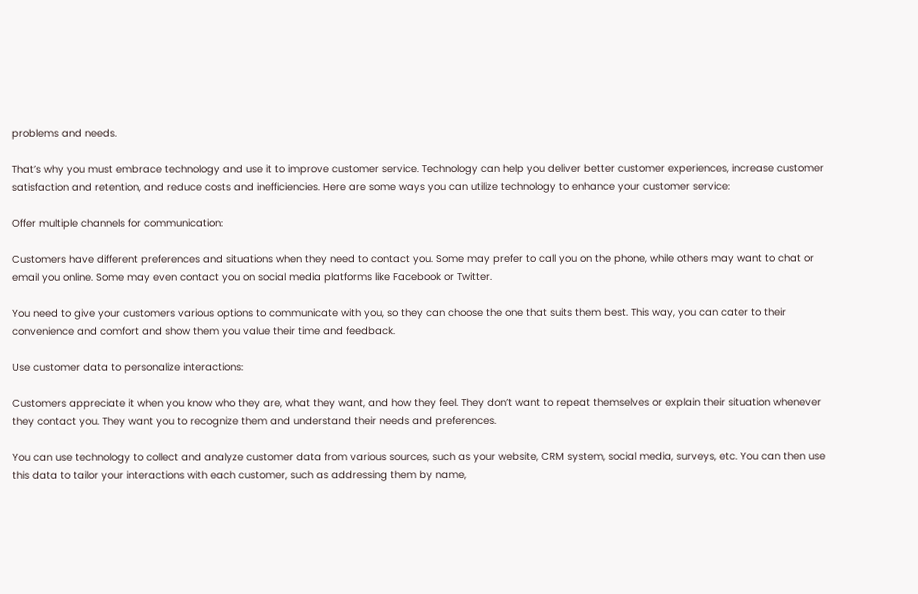problems and needs.

That’s why you must embrace technology and use it to improve customer service. Technology can help you deliver better customer experiences, increase customer satisfaction and retention, and reduce costs and inefficiencies. Here are some ways you can utilize technology to enhance your customer service:

Offer multiple channels for communication:

Customers have different preferences and situations when they need to contact you. Some may prefer to call you on the phone, while others may want to chat or email you online. Some may even contact you on social media platforms like Facebook or Twitter.

You need to give your customers various options to communicate with you, so they can choose the one that suits them best. This way, you can cater to their convenience and comfort and show them you value their time and feedback.

Use customer data to personalize interactions:

Customers appreciate it when you know who they are, what they want, and how they feel. They don’t want to repeat themselves or explain their situation whenever they contact you. They want you to recognize them and understand their needs and preferences.

You can use technology to collect and analyze customer data from various sources, such as your website, CRM system, social media, surveys, etc. You can then use this data to tailor your interactions with each customer, such as addressing them by name,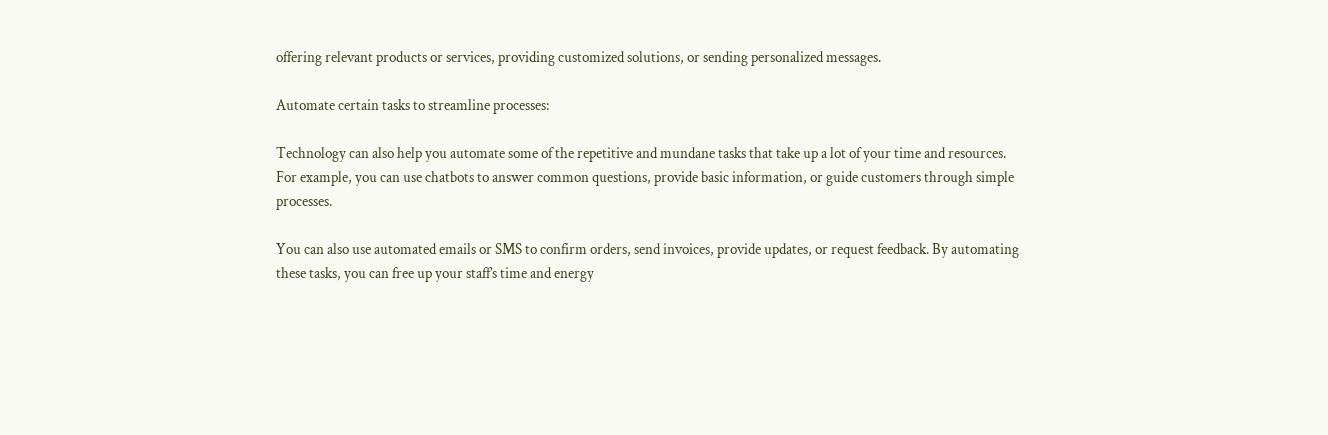offering relevant products or services, providing customized solutions, or sending personalized messages.

Automate certain tasks to streamline processes:

Technology can also help you automate some of the repetitive and mundane tasks that take up a lot of your time and resources. For example, you can use chatbots to answer common questions, provide basic information, or guide customers through simple processes.

You can also use automated emails or SMS to confirm orders, send invoices, provide updates, or request feedback. By automating these tasks, you can free up your staff’s time and energy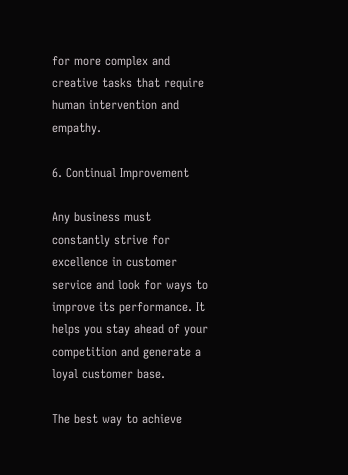for more complex and creative tasks that require human intervention and empathy.

6. Continual Improvement

Any business must constantly strive for excellence in customer service and look for ways to improve its performance. It helps you stay ahead of your competition and generate a loyal customer base.

The best way to achieve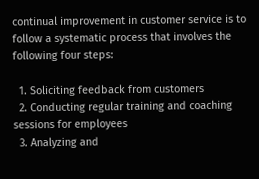continual improvement in customer service is to follow a systematic process that involves the following four steps:

  1. Soliciting feedback from customers
  2. Conducting regular training and coaching sessions for employees
  3. Analyzing and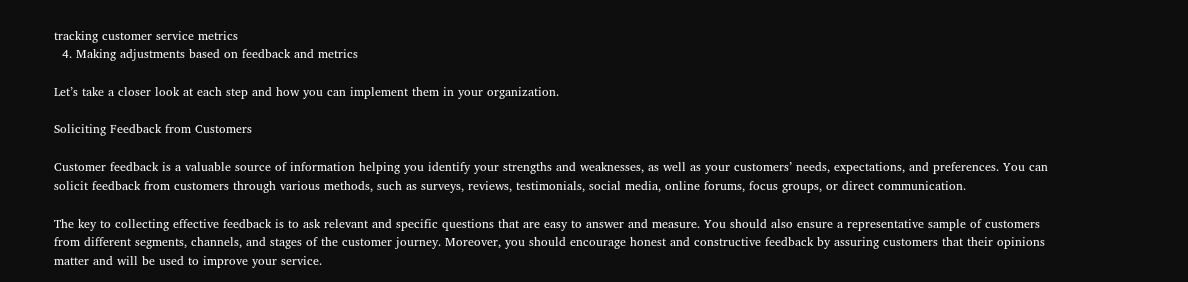tracking customer service metrics
  4. Making adjustments based on feedback and metrics

Let’s take a closer look at each step and how you can implement them in your organization.

Soliciting Feedback from Customers

Customer feedback is a valuable source of information helping you identify your strengths and weaknesses, as well as your customers’ needs, expectations, and preferences. You can solicit feedback from customers through various methods, such as surveys, reviews, testimonials, social media, online forums, focus groups, or direct communication.

The key to collecting effective feedback is to ask relevant and specific questions that are easy to answer and measure. You should also ensure a representative sample of customers from different segments, channels, and stages of the customer journey. Moreover, you should encourage honest and constructive feedback by assuring customers that their opinions matter and will be used to improve your service.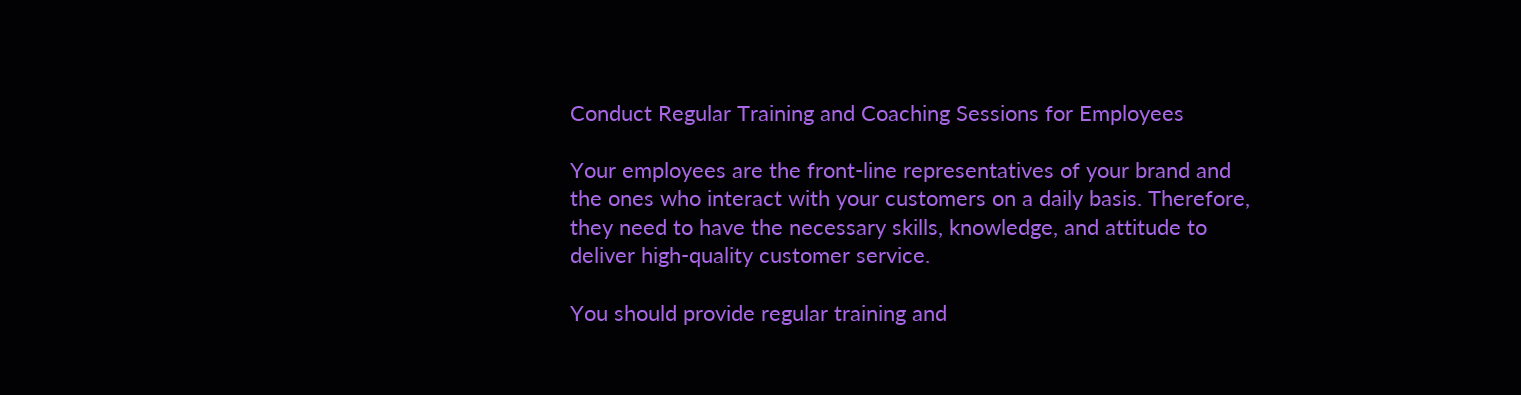Conduct Regular Training and Coaching Sessions for Employees

Your employees are the front-line representatives of your brand and the ones who interact with your customers on a daily basis. Therefore, they need to have the necessary skills, knowledge, and attitude to deliver high-quality customer service.

You should provide regular training and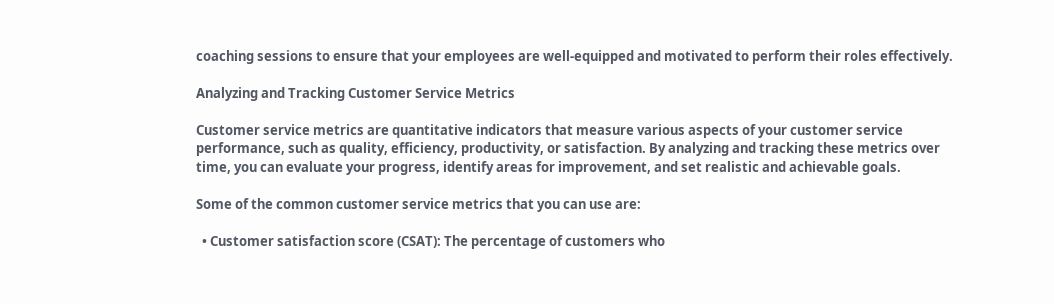coaching sessions to ensure that your employees are well-equipped and motivated to perform their roles effectively.

Analyzing and Tracking Customer Service Metrics

Customer service metrics are quantitative indicators that measure various aspects of your customer service performance, such as quality, efficiency, productivity, or satisfaction. By analyzing and tracking these metrics over time, you can evaluate your progress, identify areas for improvement, and set realistic and achievable goals.

Some of the common customer service metrics that you can use are:

  • Customer satisfaction score (CSAT): The percentage of customers who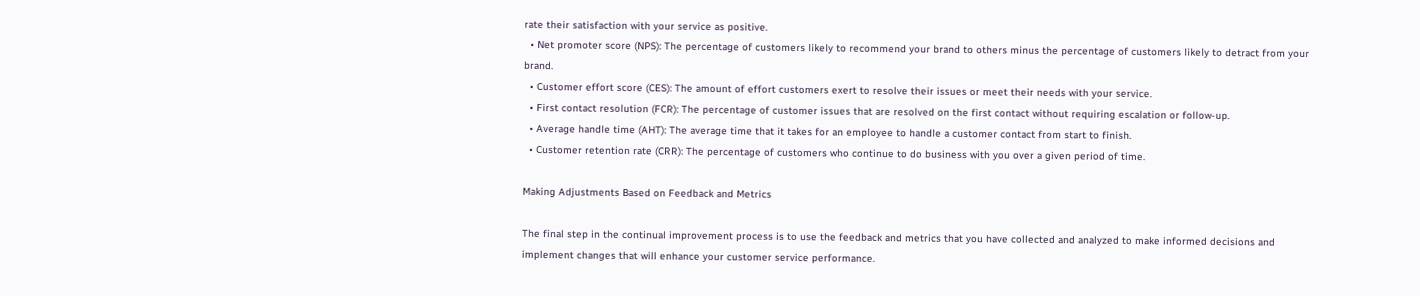rate their satisfaction with your service as positive.
  • Net promoter score (NPS): The percentage of customers likely to recommend your brand to others minus the percentage of customers likely to detract from your brand.
  • Customer effort score (CES): The amount of effort customers exert to resolve their issues or meet their needs with your service.
  • First contact resolution (FCR): The percentage of customer issues that are resolved on the first contact without requiring escalation or follow-up.
  • Average handle time (AHT): The average time that it takes for an employee to handle a customer contact from start to finish.
  • Customer retention rate (CRR): The percentage of customers who continue to do business with you over a given period of time.

Making Adjustments Based on Feedback and Metrics

The final step in the continual improvement process is to use the feedback and metrics that you have collected and analyzed to make informed decisions and implement changes that will enhance your customer service performance.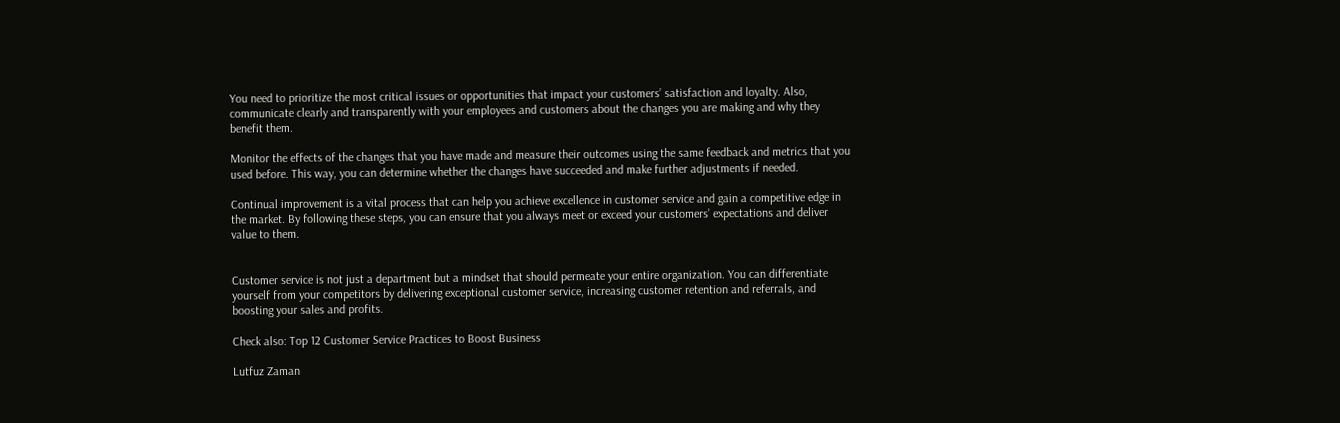You need to prioritize the most critical issues or opportunities that impact your customers’ satisfaction and loyalty. Also, communicate clearly and transparently with your employees and customers about the changes you are making and why they benefit them.

Monitor the effects of the changes that you have made and measure their outcomes using the same feedback and metrics that you used before. This way, you can determine whether the changes have succeeded and make further adjustments if needed.

Continual improvement is a vital process that can help you achieve excellence in customer service and gain a competitive edge in the market. By following these steps, you can ensure that you always meet or exceed your customers’ expectations and deliver value to them.


Customer service is not just a department but a mindset that should permeate your entire organization. You can differentiate yourself from your competitors by delivering exceptional customer service, increasing customer retention and referrals, and boosting your sales and profits.

Check also: Top 12 Customer Service Practices to Boost Business

Lutfuz Zaman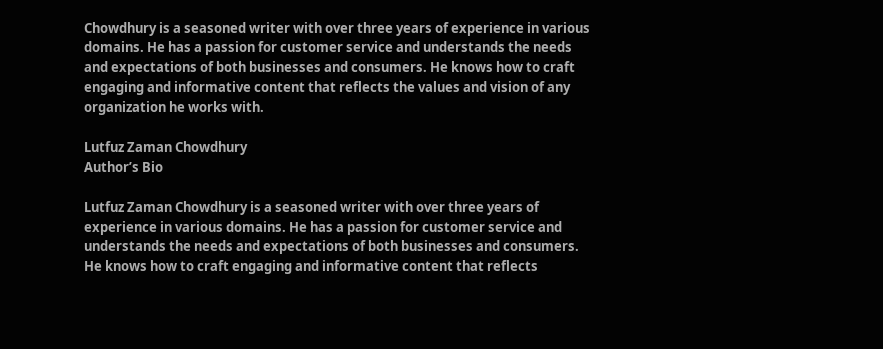Chowdhury is a seasoned writer with over three years of experience in various domains. He has a passion for customer service and understands the needs and expectations of both businesses and consumers. He knows how to craft engaging and informative content that reflects the values and vision of any organization he works with.

Lutfuz Zaman Chowdhury
Author’s Bio

Lutfuz Zaman Chowdhury is a seasoned writer with over three years of experience in various domains. He has a passion for customer service and understands the needs and expectations of both businesses and consumers. He knows how to craft engaging and informative content that reflects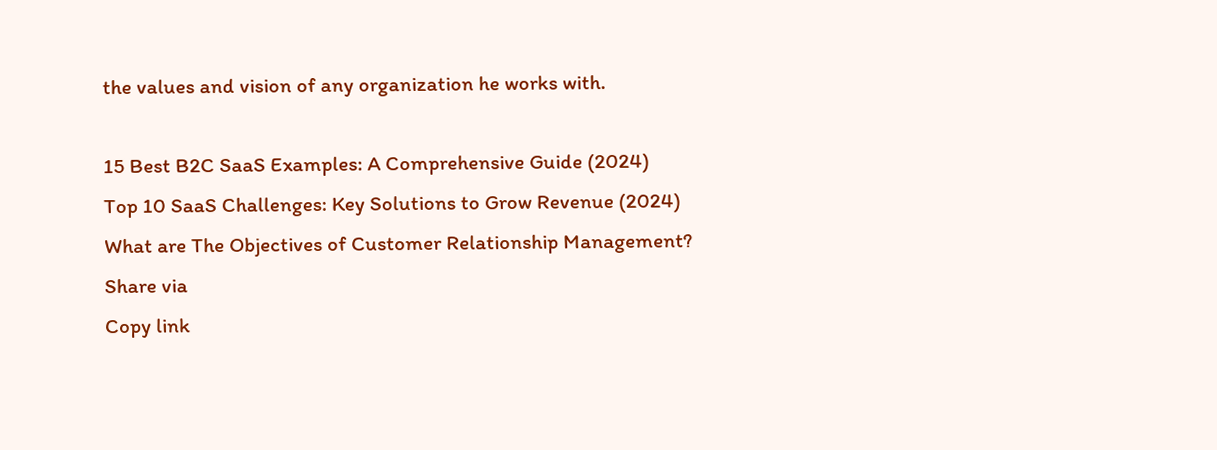the values and vision of any organization he works with.

15 Best B2C SaaS Examples: A Comprehensive Guide (2024)
Top 10 SaaS Challenges: Key Solutions to Grow Revenue (2024)
What are The Objectives of Customer Relationship Management?
Share via
Copy link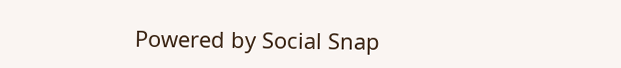Powered by Social Snap